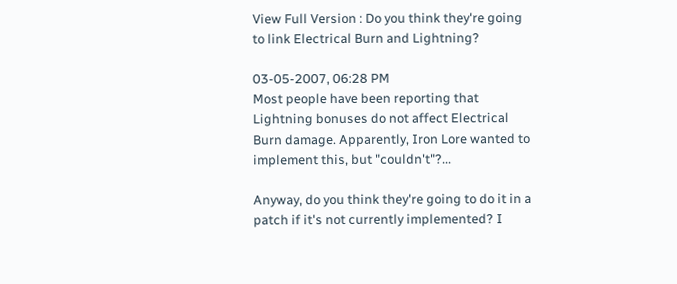View Full Version : Do you think they're going to link Electrical Burn and Lightning?

03-05-2007, 06:28 PM
Most people have been reporting that Lightning bonuses do not affect Electrical Burn damage. Apparently, Iron Lore wanted to implement this, but "couldn't"?...

Anyway, do you think they're going to do it in a patch if it's not currently implemented? I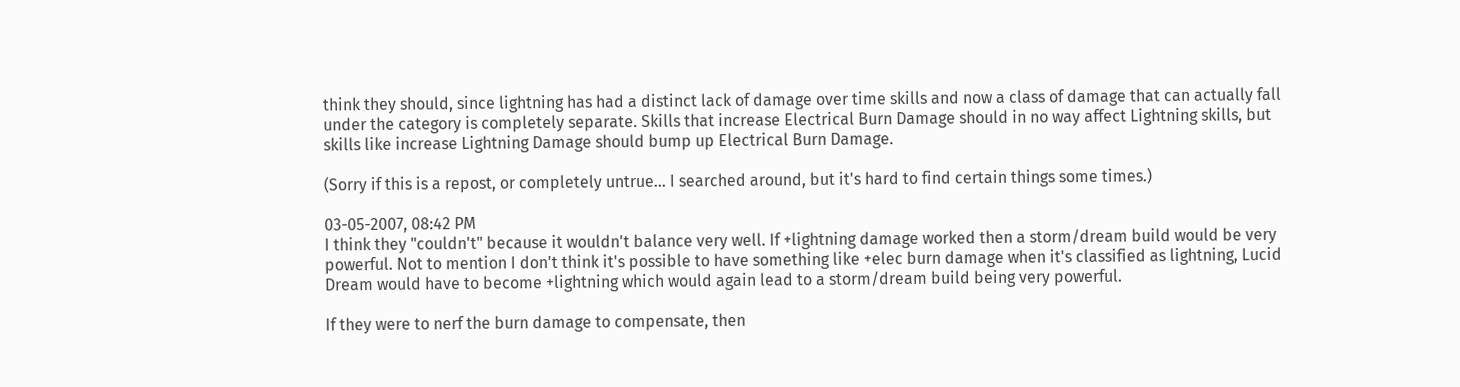think they should, since lightning has had a distinct lack of damage over time skills and now a class of damage that can actually fall under the category is completely separate. Skills that increase Electrical Burn Damage should in no way affect Lightning skills, but skills like increase Lightning Damage should bump up Electrical Burn Damage.

(Sorry if this is a repost, or completely untrue... I searched around, but it's hard to find certain things some times.)

03-05-2007, 08:42 PM
I think they "couldn't" because it wouldn't balance very well. If +lightning damage worked then a storm/dream build would be very powerful. Not to mention I don't think it's possible to have something like +elec burn damage when it's classified as lightning, Lucid Dream would have to become +lightning which would again lead to a storm/dream build being very powerful.

If they were to nerf the burn damage to compensate, then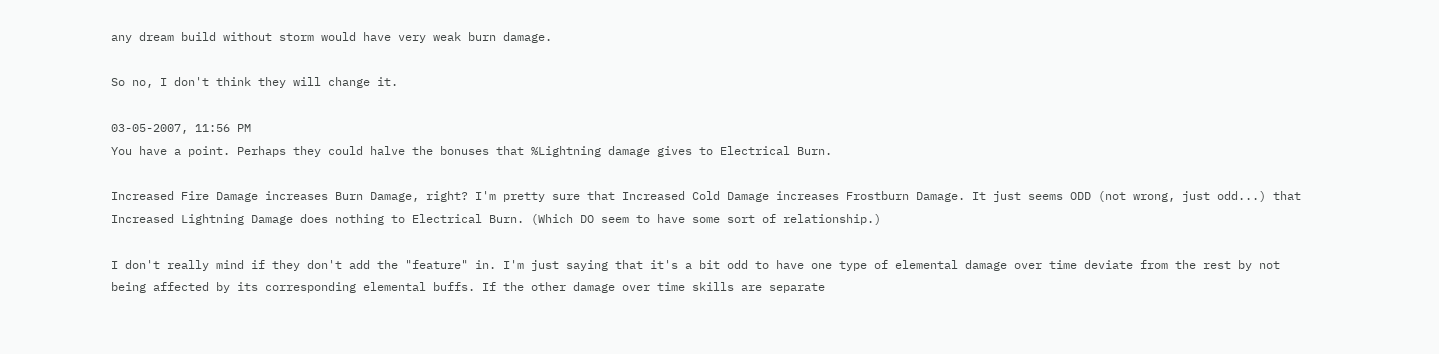any dream build without storm would have very weak burn damage.

So no, I don't think they will change it.

03-05-2007, 11:56 PM
You have a point. Perhaps they could halve the bonuses that %Lightning damage gives to Electrical Burn.

Increased Fire Damage increases Burn Damage, right? I'm pretty sure that Increased Cold Damage increases Frostburn Damage. It just seems ODD (not wrong, just odd...) that Increased Lightning Damage does nothing to Electrical Burn. (Which DO seem to have some sort of relationship.)

I don't really mind if they don't add the "feature" in. I'm just saying that it's a bit odd to have one type of elemental damage over time deviate from the rest by not being affected by its corresponding elemental buffs. If the other damage over time skills are separate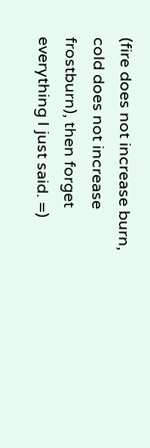(fire does not increase burn, cold does not increase frostburn), then forget everything I just said. =)